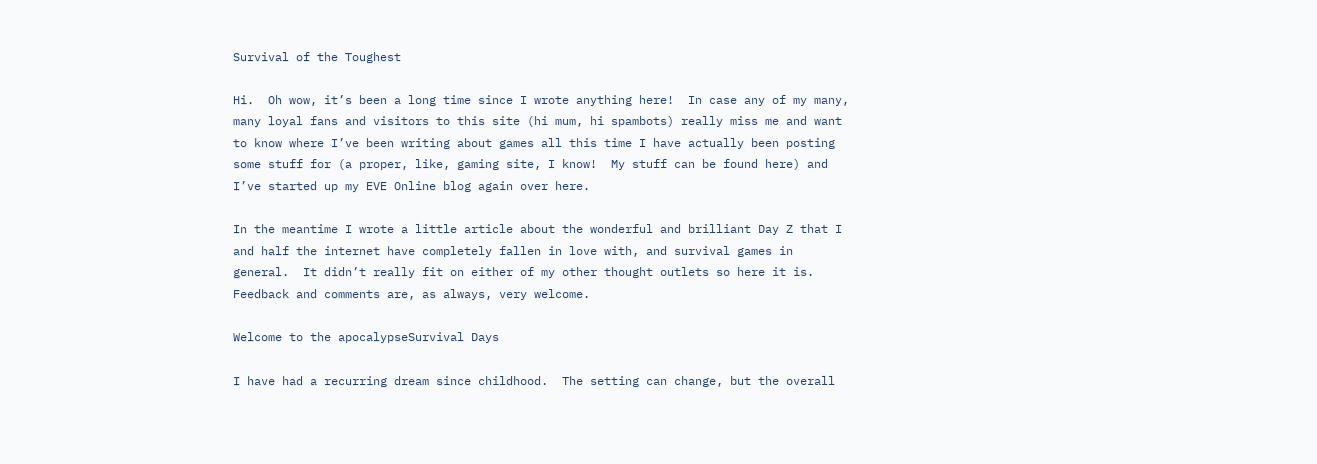Survival of the Toughest

Hi.  Oh wow, it’s been a long time since I wrote anything here!  In case any of my many, many loyal fans and visitors to this site (hi mum, hi spambots) really miss me and want to know where I’ve been writing about games all this time I have actually been posting some stuff for (a proper, like, gaming site, I know!  My stuff can be found here) and I’ve started up my EVE Online blog again over here.

In the meantime I wrote a little article about the wonderful and brilliant Day Z that I and half the internet have completely fallen in love with, and survival games in general.  It didn’t really fit on either of my other thought outlets so here it is.  Feedback and comments are, as always, very welcome.

Welcome to the apocalypseSurvival Days

I have had a recurring dream since childhood.  The setting can change, but the overall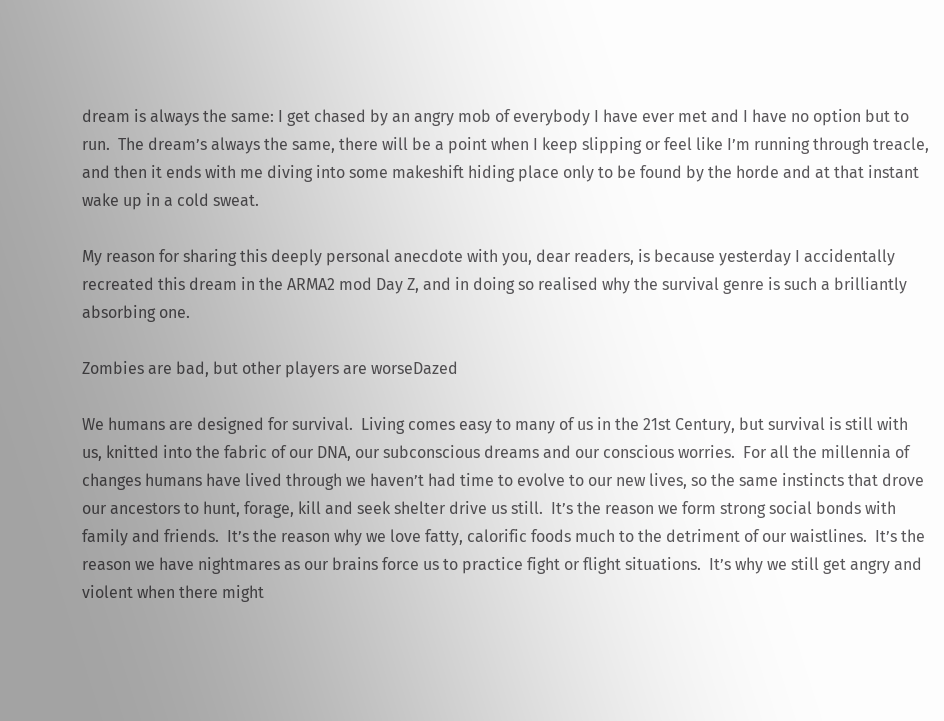dream is always the same: I get chased by an angry mob of everybody I have ever met and I have no option but to run.  The dream’s always the same, there will be a point when I keep slipping or feel like I’m running through treacle, and then it ends with me diving into some makeshift hiding place only to be found by the horde and at that instant wake up in a cold sweat.

My reason for sharing this deeply personal anecdote with you, dear readers, is because yesterday I accidentally recreated this dream in the ARMA2 mod Day Z, and in doing so realised why the survival genre is such a brilliantly absorbing one.

Zombies are bad, but other players are worseDazed

We humans are designed for survival.  Living comes easy to many of us in the 21st Century, but survival is still with us, knitted into the fabric of our DNA, our subconscious dreams and our conscious worries.  For all the millennia of changes humans have lived through we haven’t had time to evolve to our new lives, so the same instincts that drove our ancestors to hunt, forage, kill and seek shelter drive us still.  It’s the reason we form strong social bonds with family and friends.  It’s the reason why we love fatty, calorific foods much to the detriment of our waistlines.  It’s the reason we have nightmares as our brains force us to practice fight or flight situations.  It’s why we still get angry and violent when there might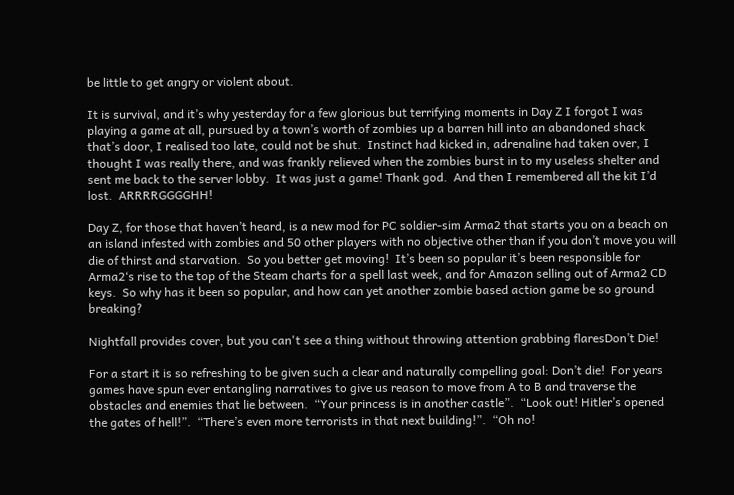be little to get angry or violent about.

It is survival, and it’s why yesterday for a few glorious but terrifying moments in Day Z I forgot I was playing a game at all, pursued by a town’s worth of zombies up a barren hill into an abandoned shack that’s door, I realised too late, could not be shut.  Instinct had kicked in, adrenaline had taken over, I thought I was really there, and was frankly relieved when the zombies burst in to my useless shelter and sent me back to the server lobby.  It was just a game! Thank god.  And then I remembered all the kit I’d lost.  ARRRRGGGGHH!

Day Z, for those that haven’t heard, is a new mod for PC soldier-sim Arma2 that starts you on a beach on an island infested with zombies and 50 other players with no objective other than if you don’t move you will die of thirst and starvation.  So you better get moving!  It’s been so popular it’s been responsible for Arma2‘s rise to the top of the Steam charts for a spell last week, and for Amazon selling out of Arma2 CD keys.  So why has it been so popular, and how can yet another zombie based action game be so ground breaking?

Nightfall provides cover, but you can't see a thing without throwing attention grabbing flaresDon’t Die!

For a start it is so refreshing to be given such a clear and naturally compelling goal: Don’t die!  For years games have spun ever entangling narratives to give us reason to move from A to B and traverse the obstacles and enemies that lie between.  “Your princess is in another castle”.  “Look out! Hitler’s opened the gates of hell!”.  “There’s even more terrorists in that next building!”.  “Oh no!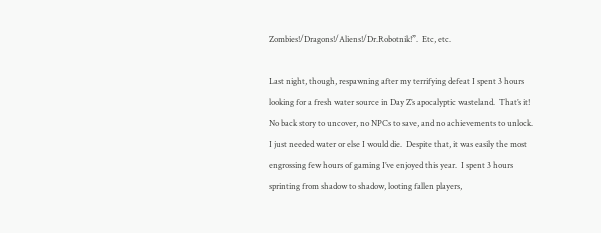Zombies!/Dragons!/Aliens!/Dr.Robotnik!”.  Etc, etc.

Last night, though, respawning after my terrifying defeat I spent 3 hours looking for a fresh water source in Day Z’s apocalyptic wasteland.  That’s it!  No back story to uncover, no NPCs to save, and no achievements to unlock.  I just needed water or else I would die.  Despite that, it was easily the most engrossing few hours of gaming I’ve enjoyed this year.  I spent 3 hours sprinting from shadow to shadow, looting fallen players,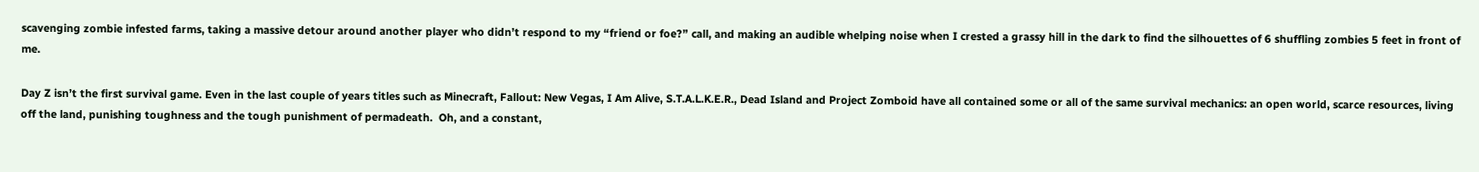scavenging zombie infested farms, taking a massive detour around another player who didn’t respond to my “friend or foe?” call, and making an audible whelping noise when I crested a grassy hill in the dark to find the silhouettes of 6 shuffling zombies 5 feet in front of me.

Day Z isn’t the first survival game. Even in the last couple of years titles such as Minecraft, Fallout: New Vegas, I Am Alive, S.T.A.L.K.E.R., Dead Island and Project Zomboid have all contained some or all of the same survival mechanics: an open world, scarce resources, living off the land, punishing toughness and the tough punishment of permadeath.  Oh, and a constant,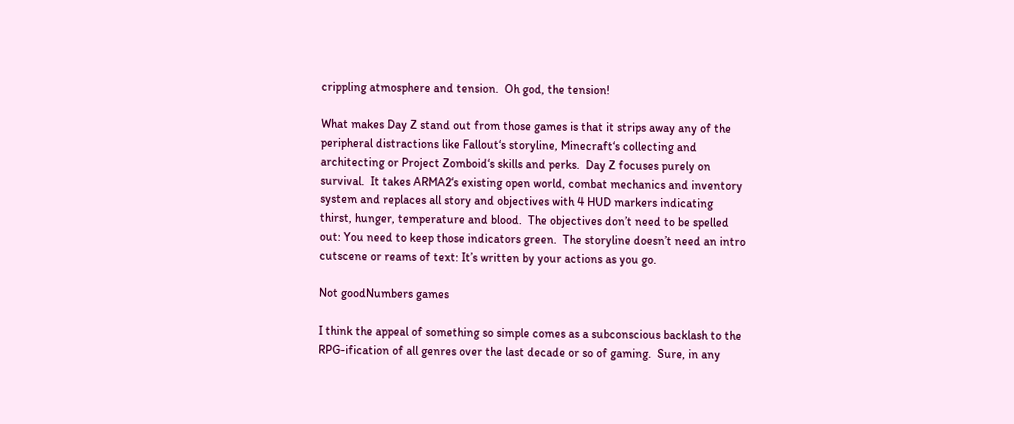crippling atmosphere and tension.  Oh god, the tension!

What makes Day Z stand out from those games is that it strips away any of the peripheral distractions like Fallout‘s storyline, Minecraft‘s collecting and architecting or Project Zomboid‘s skills and perks.  Day Z focuses purely on survival.  It takes ARMA2‘s existing open world, combat mechanics and inventory system and replaces all story and objectives with 4 HUD markers indicating thirst, hunger, temperature and blood.  The objectives don’t need to be spelled out: You need to keep those indicators green.  The storyline doesn’t need an intro cutscene or reams of text: It’s written by your actions as you go.

Not goodNumbers games

I think the appeal of something so simple comes as a subconscious backlash to the RPG-ification of all genres over the last decade or so of gaming.  Sure, in any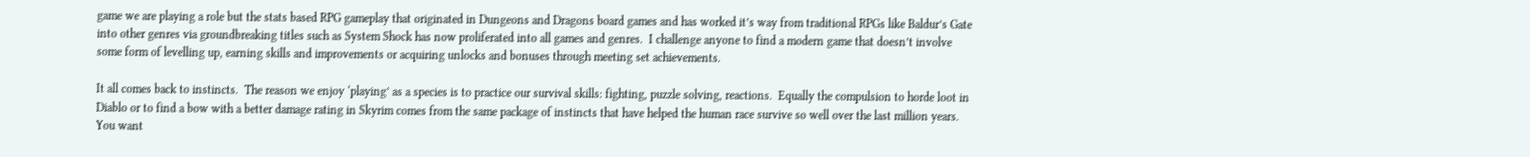game we are playing a role but the stats based RPG gameplay that originated in Dungeons and Dragons board games and has worked it’s way from traditional RPGs like Baldur’s Gate into other genres via groundbreaking titles such as System Shock has now proliferated into all games and genres.  I challenge anyone to find a modern game that doesn’t involve some form of levelling up, earning skills and improvements or acquiring unlocks and bonuses through meeting set achievements.

It all comes back to instincts.  The reason we enjoy ‘playing’ as a species is to practice our survival skills: fighting, puzzle solving, reactions.  Equally the compulsion to horde loot in Diablo or to find a bow with a better damage rating in Skyrim comes from the same package of instincts that have helped the human race survive so well over the last million years.  You want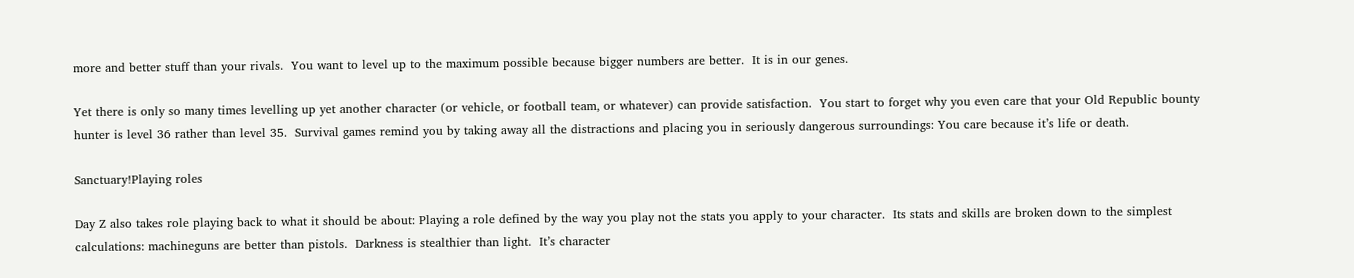more and better stuff than your rivals.  You want to level up to the maximum possible because bigger numbers are better.  It is in our genes.

Yet there is only so many times levelling up yet another character (or vehicle, or football team, or whatever) can provide satisfaction.  You start to forget why you even care that your Old Republic bounty hunter is level 36 rather than level 35.  Survival games remind you by taking away all the distractions and placing you in seriously dangerous surroundings: You care because it’s life or death.

Sanctuary!Playing roles

Day Z also takes role playing back to what it should be about: Playing a role defined by the way you play not the stats you apply to your character.  Its stats and skills are broken down to the simplest calculations: machineguns are better than pistols.  Darkness is stealthier than light.  It’s character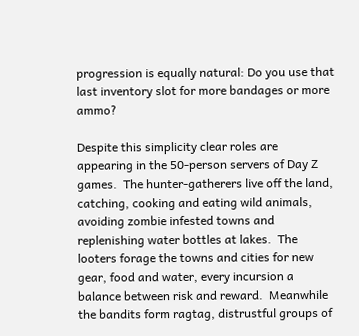progression is equally natural: Do you use that last inventory slot for more bandages or more ammo?

Despite this simplicity clear roles are appearing in the 50-person servers of Day Z games.  The hunter-gatherers live off the land, catching, cooking and eating wild animals, avoiding zombie infested towns and replenishing water bottles at lakes.  The looters forage the towns and cities for new gear, food and water, every incursion a balance between risk and reward.  Meanwhile the bandits form ragtag, distrustful groups of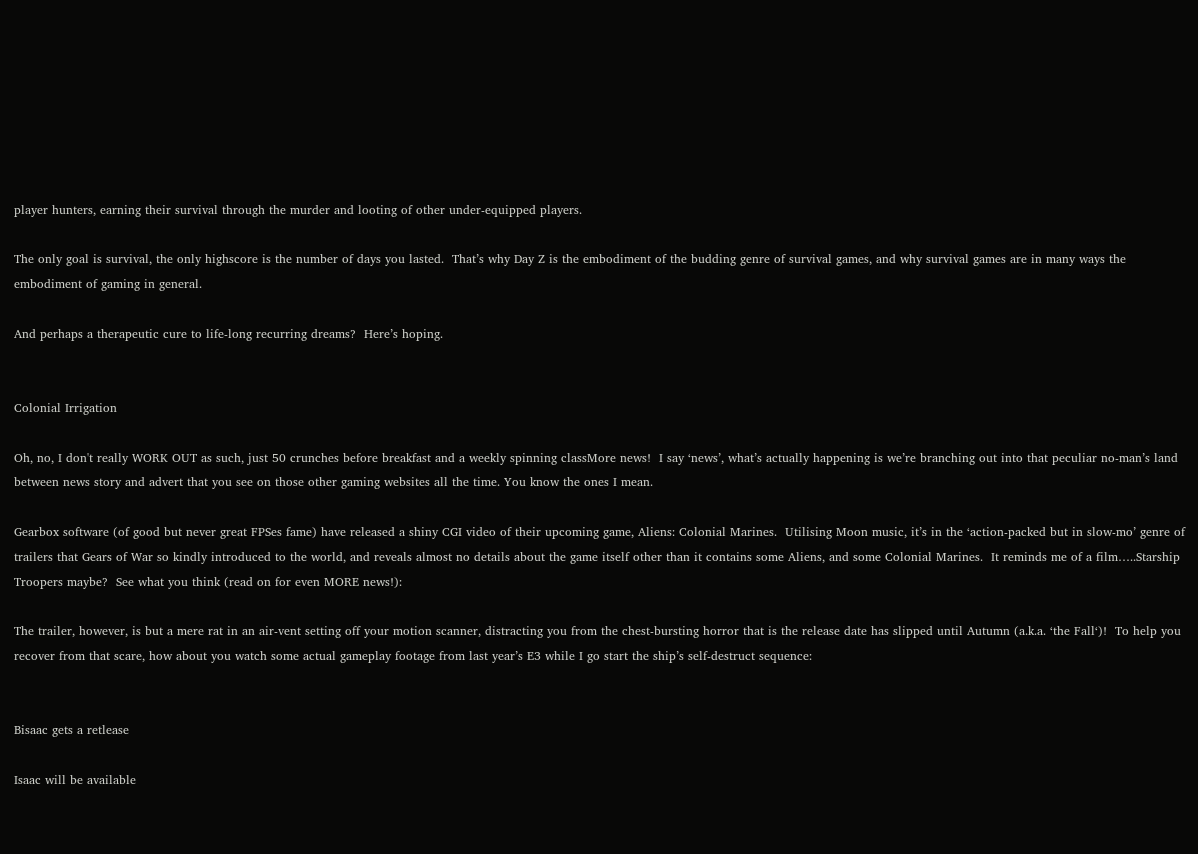player hunters, earning their survival through the murder and looting of other under-equipped players.

The only goal is survival, the only highscore is the number of days you lasted.  That’s why Day Z is the embodiment of the budding genre of survival games, and why survival games are in many ways the embodiment of gaming in general.

And perhaps a therapeutic cure to life-long recurring dreams?  Here’s hoping.


Colonial Irrigation

Oh, no, I don't really WORK OUT as such, just 50 crunches before breakfast and a weekly spinning classMore news!  I say ‘news’, what’s actually happening is we’re branching out into that peculiar no-man’s land between news story and advert that you see on those other gaming websites all the time. You know the ones I mean.

Gearbox software (of good but never great FPSes fame) have released a shiny CGI video of their upcoming game, Aliens: Colonial Marines.  Utilising Moon music, it’s in the ‘action-packed but in slow-mo’ genre of trailers that Gears of War so kindly introduced to the world, and reveals almost no details about the game itself other than it contains some Aliens, and some Colonial Marines.  It reminds me of a film…..Starship Troopers maybe?  See what you think (read on for even MORE news!):

The trailer, however, is but a mere rat in an air-vent setting off your motion scanner, distracting you from the chest-bursting horror that is the release date has slipped until Autumn (a.k.a. ‘the Fall‘)!  To help you recover from that scare, how about you watch some actual gameplay footage from last year’s E3 while I go start the ship’s self-destruct sequence:


Bisaac gets a retlease

Isaac will be available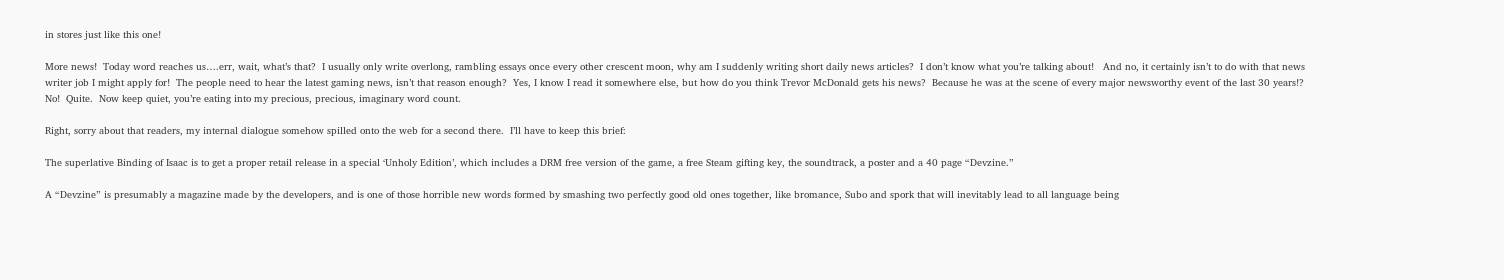in stores just like this one!

More news!  Today word reaches us….err, wait, what’s that?  I usually only write overlong, rambling essays once every other crescent moon, why am I suddenly writing short daily news articles?  I don’t know what you’re talking about!   And no, it certainly isn’t to do with that news writer job I might apply for!  The people need to hear the latest gaming news, isn’t that reason enough?  Yes, I know I read it somewhere else, but how do you think Trevor McDonald gets his news?  Because he was at the scene of every major newsworthy event of the last 30 years!?  No!  Quite.  Now keep quiet, you’re eating into my precious, precious, imaginary word count.

Right, sorry about that readers, my internal dialogue somehow spilled onto the web for a second there.  I’ll have to keep this brief:

The superlative Binding of Isaac is to get a proper retail release in a special ‘Unholy Edition’, which includes a DRM free version of the game, a free Steam gifting key, the soundtrack, a poster and a 40 page “Devzine.”

A “Devzine” is presumably a magazine made by the developers, and is one of those horrible new words formed by smashing two perfectly good old ones together, like bromance, Subo and spork that will inevitably lead to all language being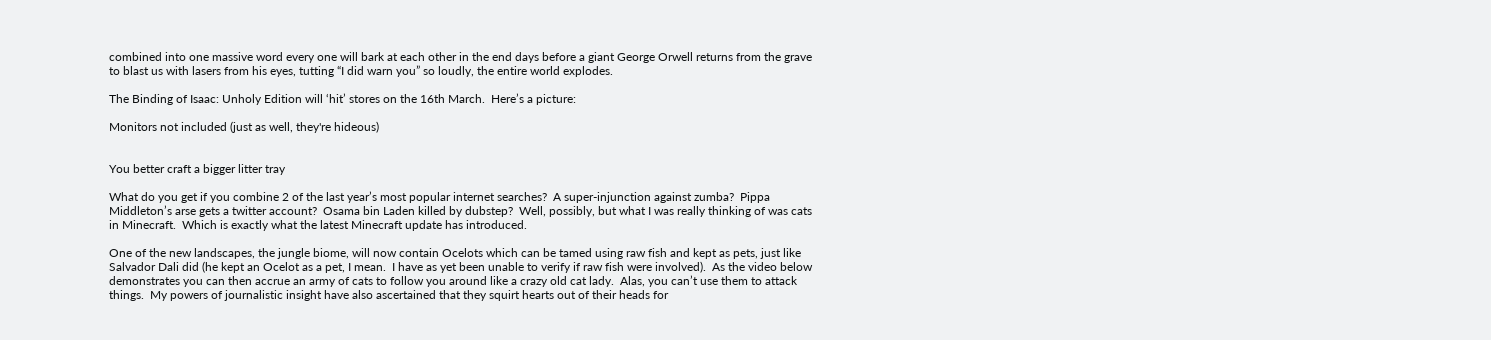combined into one massive word every one will bark at each other in the end days before a giant George Orwell returns from the grave to blast us with lasers from his eyes, tutting “I did warn you” so loudly, the entire world explodes.

The Binding of Isaac: Unholy Edition will ‘hit’ stores on the 16th March.  Here’s a picture:

Monitors not included (just as well, they're hideous)


You better craft a bigger litter tray

What do you get if you combine 2 of the last year’s most popular internet searches?  A super-injunction against zumba?  Pippa Middleton’s arse gets a twitter account?  Osama bin Laden killed by dubstep?  Well, possibly, but what I was really thinking of was cats in Minecraft.  Which is exactly what the latest Minecraft update has introduced.

One of the new landscapes, the jungle biome, will now contain Ocelots which can be tamed using raw fish and kept as pets, just like Salvador Dali did (he kept an Ocelot as a pet, I mean.  I have as yet been unable to verify if raw fish were involved).  As the video below demonstrates you can then accrue an army of cats to follow you around like a crazy old cat lady.  Alas, you can’t use them to attack things.  My powers of journalistic insight have also ascertained that they squirt hearts out of their heads for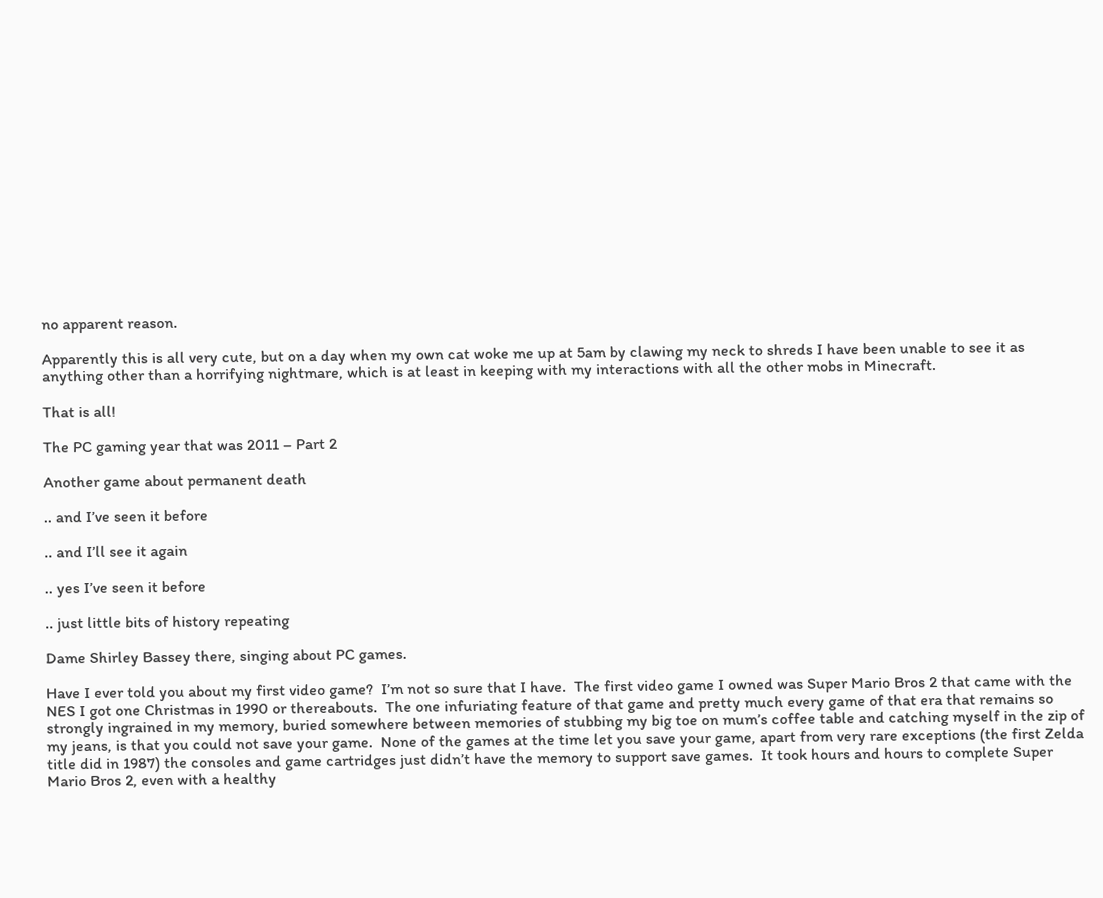no apparent reason.

Apparently this is all very cute, but on a day when my own cat woke me up at 5am by clawing my neck to shreds I have been unable to see it as anything other than a horrifying nightmare, which is at least in keeping with my interactions with all the other mobs in Minecraft.

That is all!

The PC gaming year that was 2011 – Part 2

Another game about permanent death

.. and I’ve seen it before

.. and I’ll see it again

.. yes I’ve seen it before

.. just little bits of history repeating

Dame Shirley Bassey there, singing about PC games.

Have I ever told you about my first video game?  I’m not so sure that I have.  The first video game I owned was Super Mario Bros 2 that came with the NES I got one Christmas in 1990 or thereabouts.  The one infuriating feature of that game and pretty much every game of that era that remains so strongly ingrained in my memory, buried somewhere between memories of stubbing my big toe on mum’s coffee table and catching myself in the zip of my jeans, is that you could not save your game.  None of the games at the time let you save your game, apart from very rare exceptions (the first Zelda title did in 1987) the consoles and game cartridges just didn’t have the memory to support save games.  It took hours and hours to complete Super Mario Bros 2, even with a healthy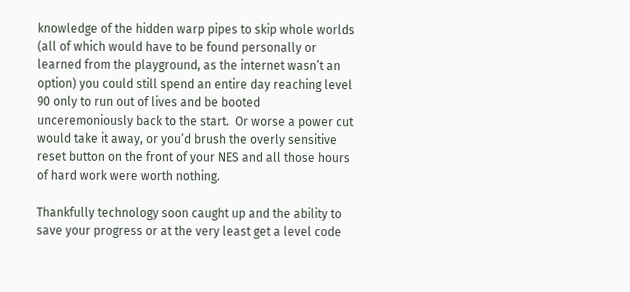knowledge of the hidden warp pipes to skip whole worlds (all of which would have to be found personally or learned from the playground, as the internet wasn’t an option) you could still spend an entire day reaching level 90 only to run out of lives and be booted unceremoniously back to the start.  Or worse a power cut would take it away, or you’d brush the overly sensitive reset button on the front of your NES and all those hours of hard work were worth nothing.

Thankfully technology soon caught up and the ability to save your progress or at the very least get a level code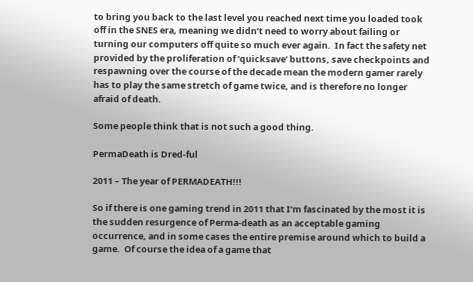to bring you back to the last level you reached next time you loaded took off in the SNES era, meaning we didn’t need to worry about failing or turning our computers off quite so much ever again.  In fact the safety net provided by the proliferation of ‘quicksave’ buttons, save checkpoints and respawning over the course of the decade mean the modern gamer rarely has to play the same stretch of game twice, and is therefore no longer afraid of death.

Some people think that is not such a good thing.

PermaDeath is Dred-ful

2011 – The year of PERMADEATH!!!

So if there is one gaming trend in 2011 that I’m fascinated by the most it is the sudden resurgence of Perma-death as an acceptable gaming occurrence, and in some cases the entire premise around which to build a game.  Of course the idea of a game that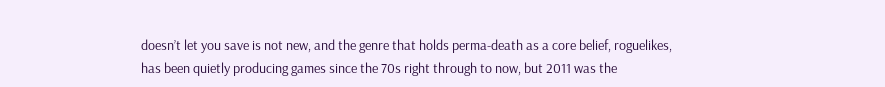doesn’t let you save is not new, and the genre that holds perma-death as a core belief, roguelikes, has been quietly producing games since the 70s right through to now, but 2011 was the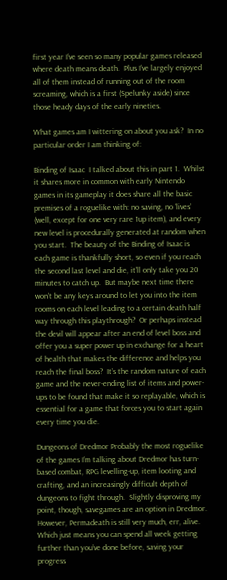first year I’ve seen so many popular games released where death means death.  Plus I’ve largely enjoyed all of them instead of running out of the room screaming, which is a first (Spelunky aside) since those heady days of the early nineties.

What games am I wittering on about you ask?  In no particular order I am thinking of:

Binding of Isaac  I talked about this in part 1.  Whilst it shares more in common with early Nintendo games in its gameplay it does share all the basic premises of a roguelike with: no saving, no ‘lives’ (well, except for one very rare 1up item), and every new level is procedurally generated at random when you start.  The beauty of the Binding of Isaac is each game is thankfully short, so even if you reach the second last level and die, it’ll only take you 20 minutes to catch up.  But maybe next time there won’t be any keys around to let you into the item rooms on each level leading to a certain death half way through this playthrough?  Or perhaps instead the devil will appear after an end of level boss and offer you a super power up in exchange for a heart of health that makes the difference and helps you reach the final boss?  It’s the random nature of each game and the never-ending list of items and power-ups to be found that make it so replayable, which is essential for a game that forces you to start again every time you die.

Dungeons of Dredmor Probably the most roguelike of the games I’m talking about Dredmor has turn-based combat, RPG levelling-up, item looting and crafting, and an increasingly difficult depth of dungeons to fight through.  Slightly disproving my point, though, savegames are an option in Dredmor.  However, Permadeath is still very much, err, alive.  Which just means you can spend all week getting further than you’ve done before, saving your progress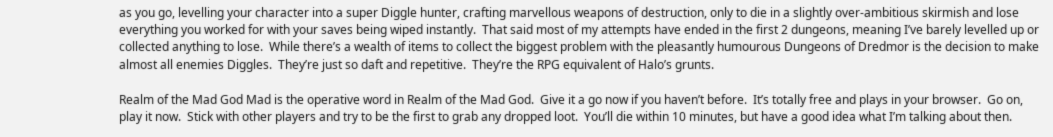as you go, levelling your character into a super Diggle hunter, crafting marvellous weapons of destruction, only to die in a slightly over-ambitious skirmish and lose everything you worked for with your saves being wiped instantly.  That said most of my attempts have ended in the first 2 dungeons, meaning I’ve barely levelled up or collected anything to lose.  While there’s a wealth of items to collect the biggest problem with the pleasantly humourous Dungeons of Dredmor is the decision to make almost all enemies Diggles.  They’re just so daft and repetitive.  They’re the RPG equivalent of Halo’s grunts.

Realm of the Mad God Mad is the operative word in Realm of the Mad God.  Give it a go now if you haven’t before.  It’s totally free and plays in your browser.  Go on, play it now.  Stick with other players and try to be the first to grab any dropped loot.  You’ll die within 10 minutes, but have a good idea what I’m talking about then.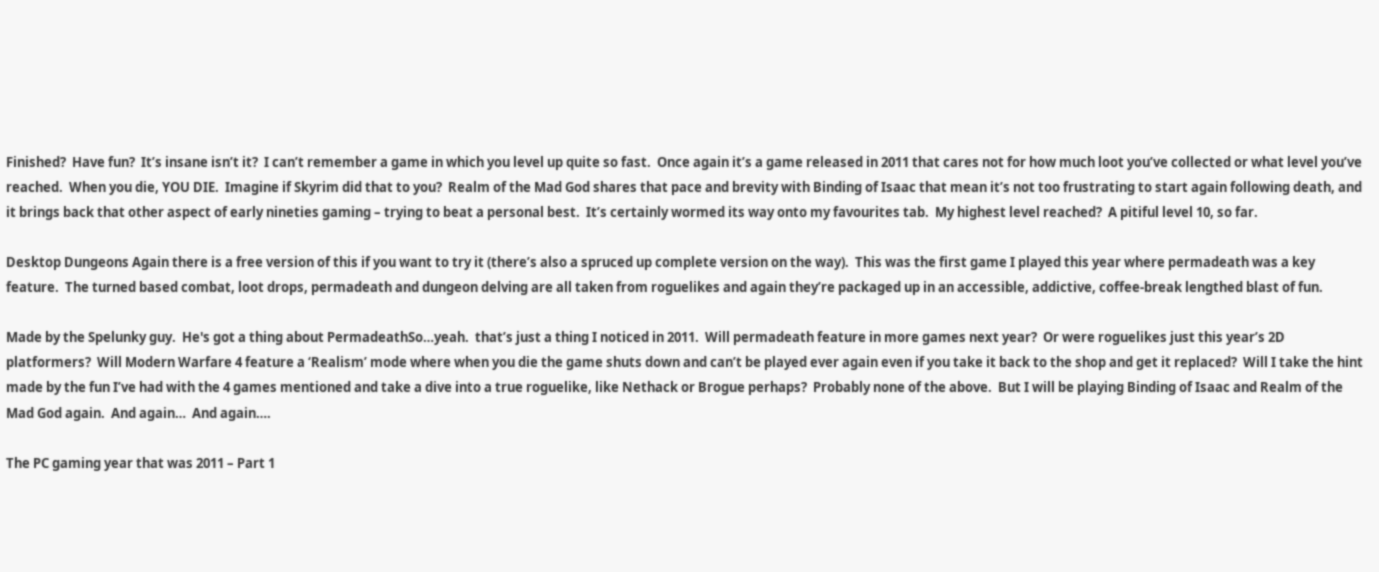Finished?  Have fun?  It’s insane isn’t it?  I can’t remember a game in which you level up quite so fast.  Once again it’s a game released in 2011 that cares not for how much loot you’ve collected or what level you’ve reached.  When you die, YOU DIE.  Imagine if Skyrim did that to you?  Realm of the Mad God shares that pace and brevity with Binding of Isaac that mean it’s not too frustrating to start again following death, and it brings back that other aspect of early nineties gaming – trying to beat a personal best.  It’s certainly wormed its way onto my favourites tab.  My highest level reached?  A pitiful level 10, so far.

Desktop Dungeons Again there is a free version of this if you want to try it (there’s also a spruced up complete version on the way).  This was the first game I played this year where permadeath was a key feature.  The turned based combat, loot drops, permadeath and dungeon delving are all taken from roguelikes and again they’re packaged up in an accessible, addictive, coffee-break lengthed blast of fun.

Made by the Spelunky guy.  He's got a thing about PermadeathSo…yeah.  that’s just a thing I noticed in 2011.  Will permadeath feature in more games next year?  Or were roguelikes just this year’s 2D platformers?  Will Modern Warfare 4 feature a ‘Realism’ mode where when you die the game shuts down and can’t be played ever again even if you take it back to the shop and get it replaced?  Will I take the hint made by the fun I’ve had with the 4 games mentioned and take a dive into a true roguelike, like Nethack or Brogue perhaps?  Probably none of the above.  But I will be playing Binding of Isaac and Realm of the Mad God again.  And again…  And again….

The PC gaming year that was 2011 – Part 1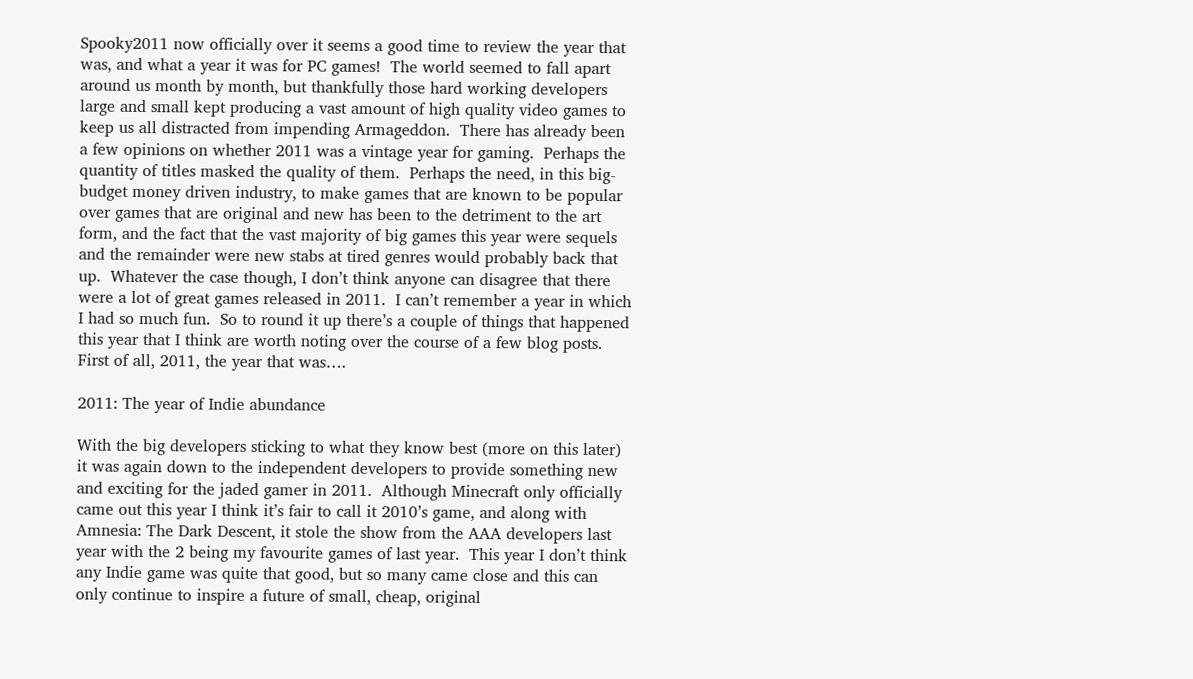Spooky2011 now officially over it seems a good time to review the year that was, and what a year it was for PC games!  The world seemed to fall apart around us month by month, but thankfully those hard working developers large and small kept producing a vast amount of high quality video games to keep us all distracted from impending Armageddon.  There has already been a few opinions on whether 2011 was a vintage year for gaming.  Perhaps the quantity of titles masked the quality of them.  Perhaps the need, in this big-budget money driven industry, to make games that are known to be popular over games that are original and new has been to the detriment to the art form, and the fact that the vast majority of big games this year were sequels and the remainder were new stabs at tired genres would probably back that up.  Whatever the case though, I don’t think anyone can disagree that there were a lot of great games released in 2011.  I can’t remember a year in which I had so much fun.  So to round it up there’s a couple of things that happened this year that I think are worth noting over the course of a few blog posts.  First of all, 2011, the year that was….

2011: The year of Indie abundance

With the big developers sticking to what they know best (more on this later) it was again down to the independent developers to provide something new and exciting for the jaded gamer in 2011.  Although Minecraft only officially came out this year I think it’s fair to call it 2010’s game, and along with Amnesia: The Dark Descent, it stole the show from the AAA developers last year with the 2 being my favourite games of last year.  This year I don’t think any Indie game was quite that good, but so many came close and this can only continue to inspire a future of small, cheap, original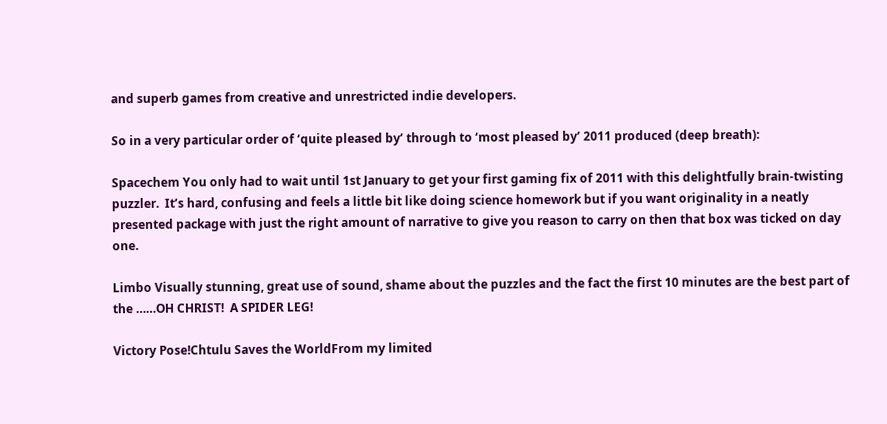and superb games from creative and unrestricted indie developers.

So in a very particular order of ‘quite pleased by’ through to ‘most pleased by’ 2011 produced (deep breath):

Spacechem You only had to wait until 1st January to get your first gaming fix of 2011 with this delightfully brain-twisting puzzler.  It’s hard, confusing and feels a little bit like doing science homework but if you want originality in a neatly presented package with just the right amount of narrative to give you reason to carry on then that box was ticked on day one.

Limbo Visually stunning, great use of sound, shame about the puzzles and the fact the first 10 minutes are the best part of the ……OH CHRIST!  A SPIDER LEG!

Victory Pose!Chtulu Saves the WorldFrom my limited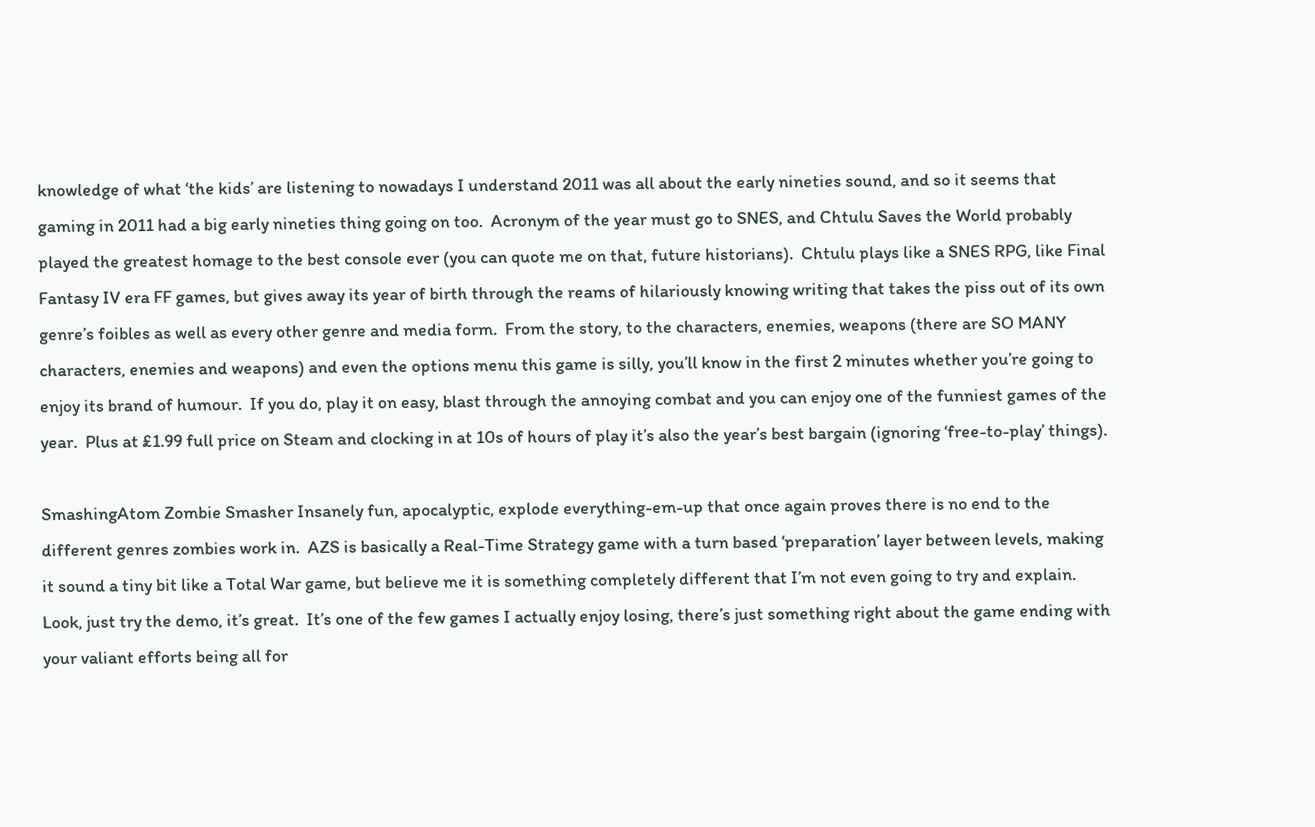knowledge of what ‘the kids’ are listening to nowadays I understand 2011 was all about the early nineties sound, and so it seems that gaming in 2011 had a big early nineties thing going on too.  Acronym of the year must go to SNES, and Chtulu Saves the World probably played the greatest homage to the best console ever (you can quote me on that, future historians).  Chtulu plays like a SNES RPG, like Final Fantasy IV era FF games, but gives away its year of birth through the reams of hilariously knowing writing that takes the piss out of its own genre’s foibles as well as every other genre and media form.  From the story, to the characters, enemies, weapons (there are SO MANY characters, enemies and weapons) and even the options menu this game is silly, you’ll know in the first 2 minutes whether you’re going to enjoy its brand of humour.  If you do, play it on easy, blast through the annoying combat and you can enjoy one of the funniest games of the year.  Plus at £1.99 full price on Steam and clocking in at 10s of hours of play it’s also the year’s best bargain (ignoring ‘free-to-play’ things).

SmashingAtom Zombie Smasher Insanely fun, apocalyptic, explode everything-em-up that once again proves there is no end to the different genres zombies work in.  AZS is basically a Real-Time Strategy game with a turn based ‘preparation’ layer between levels, making it sound a tiny bit like a Total War game, but believe me it is something completely different that I’m not even going to try and explain.  Look, just try the demo, it’s great.  It’s one of the few games I actually enjoy losing, there’s just something right about the game ending with your valiant efforts being all for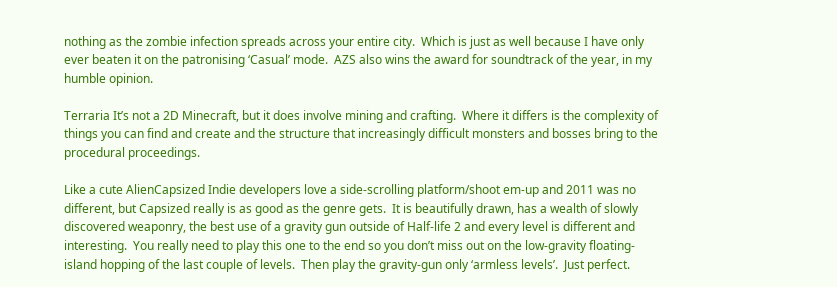nothing as the zombie infection spreads across your entire city.  Which is just as well because I have only ever beaten it on the patronising ‘Casual’ mode.  AZS also wins the award for soundtrack of the year, in my humble opinion.

Terraria It’s not a 2D Minecraft, but it does involve mining and crafting.  Where it differs is the complexity of things you can find and create and the structure that increasingly difficult monsters and bosses bring to the procedural proceedings.

Like a cute AlienCapsized Indie developers love a side-scrolling platform/shoot em-up and 2011 was no different, but Capsized really is as good as the genre gets.  It is beautifully drawn, has a wealth of slowly discovered weaponry, the best use of a gravity gun outside of Half-life 2 and every level is different and interesting.  You really need to play this one to the end so you don’t miss out on the low-gravity floating-island hopping of the last couple of levels.  Then play the gravity-gun only ‘armless levels’.  Just perfect.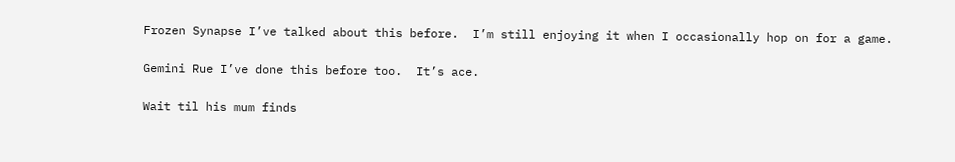Frozen Synapse I’ve talked about this before.  I’m still enjoying it when I occasionally hop on for a game.

Gemini Rue I’ve done this before too.  It’s ace.

Wait til his mum finds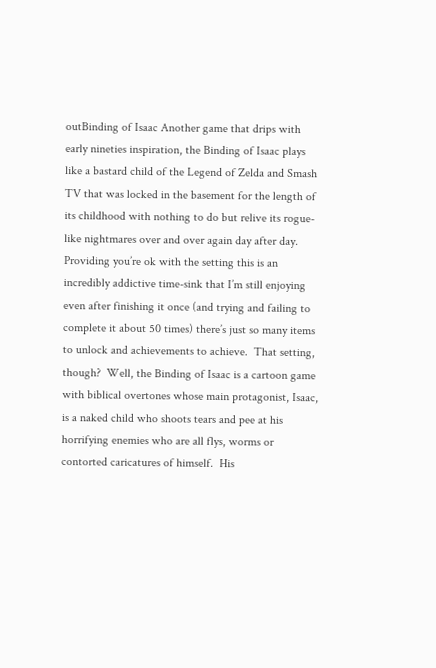outBinding of Isaac Another game that drips with early nineties inspiration, the Binding of Isaac plays like a bastard child of the Legend of Zelda and Smash TV that was locked in the basement for the length of its childhood with nothing to do but relive its rogue-like nightmares over and over again day after day.  Providing you’re ok with the setting this is an incredibly addictive time-sink that I’m still enjoying even after finishing it once (and trying and failing to complete it about 50 times) there’s just so many items to unlock and achievements to achieve.  That setting, though?  Well, the Binding of Isaac is a cartoon game with biblical overtones whose main protagonist, Isaac, is a naked child who shoots tears and pee at his horrifying enemies who are all flys, worms or contorted caricatures of himself.  His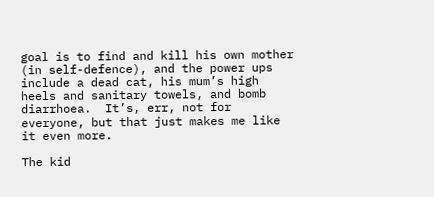goal is to find and kill his own mother (in self-defence), and the power ups include a dead cat, his mum’s high heels and sanitary towels, and bomb diarrhoea.  It’s, err, not for everyone, but that just makes me like it even more.

The kid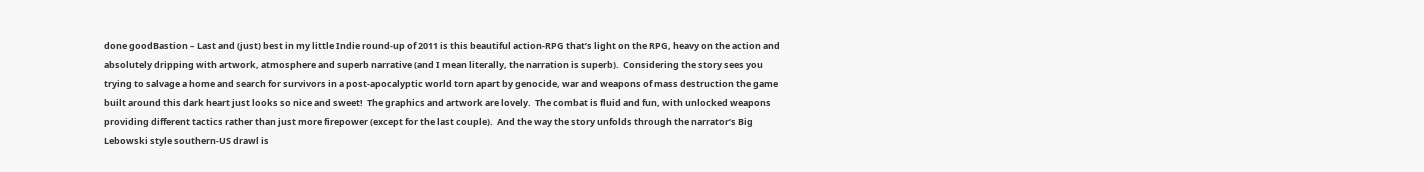done goodBastion – Last and (just) best in my little Indie round-up of 2011 is this beautiful action-RPG that’s light on the RPG, heavy on the action and absolutely dripping with artwork, atmosphere and superb narrative (and I mean literally, the narration is superb).  Considering the story sees you trying to salvage a home and search for survivors in a post-apocalyptic world torn apart by genocide, war and weapons of mass destruction the game built around this dark heart just looks so nice and sweet!  The graphics and artwork are lovely.  The combat is fluid and fun, with unlocked weapons providing different tactics rather than just more firepower (except for the last couple).  And the way the story unfolds through the narrator’s Big Lebowski style southern-US drawl is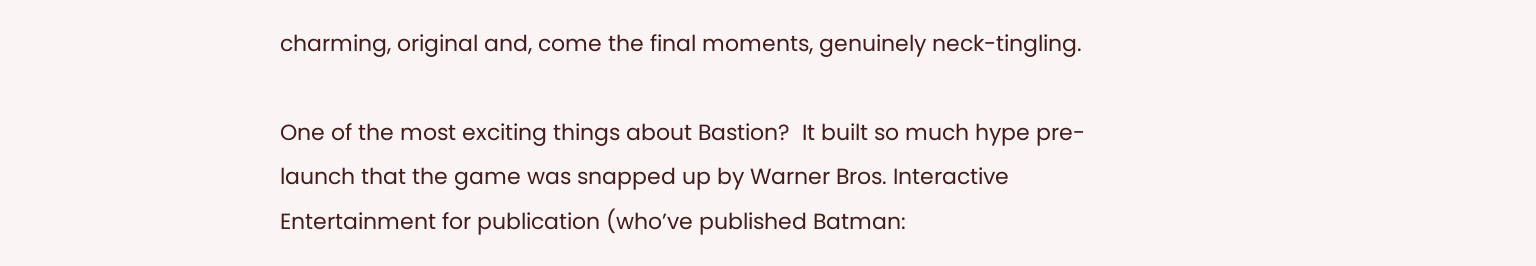charming, original and, come the final moments, genuinely neck-tingling.

One of the most exciting things about Bastion?  It built so much hype pre-launch that the game was snapped up by Warner Bros. Interactive Entertainment for publication (who’ve published Batman: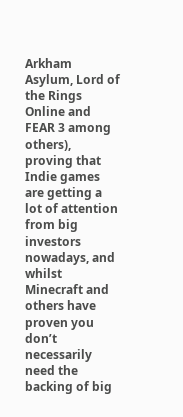Arkham Asylum, Lord of the Rings Online and FEAR 3 among others), proving that Indie games are getting a lot of attention from big investors nowadays, and whilst Minecraft and others have proven you don’t necessarily need the backing of big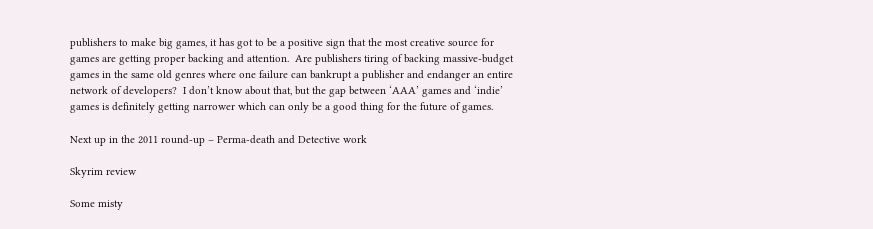publishers to make big games, it has got to be a positive sign that the most creative source for games are getting proper backing and attention.  Are publishers tiring of backing massive-budget games in the same old genres where one failure can bankrupt a publisher and endanger an entire network of developers?  I don’t know about that, but the gap between ‘AAA’ games and ‘indie’ games is definitely getting narrower which can only be a good thing for the future of games.

Next up in the 2011 round-up – Perma-death and Detective work

Skyrim review

Some misty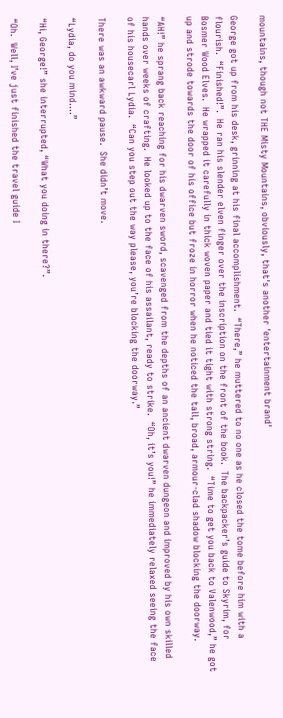mountains, though not THE Misty Mountains, obviously, that's another 'entertainment brand'

George got up from his desk, grinning at his final accomplishment.  “There,” he muttered to no one as he closed the tome before him with a flourish.  “Finished!”.  He ran his slender elven finger over the inscription on the front of the book.  The backpacker’s guide to Skyrim, for Bosmer Wood Elves.  He wrapped it carefully in thick woven paper and tied it tight with strong string.  “Time to get you back to Valenwood,” he got up and strode towards the door of his office but froze in horror when he noticed the tall, broad, armour-clad shadow blocking the doorway.

“AH!” he sprang back reaching for his dwarven sword, scavenged from the depths of an ancient dwarven dungeon and improved by his own skilled hands over weeks of crafting.  He looked up to the face of his assailant, ready to strike.  “Oh, it’s you!” he immediately relaxed seeing the face of his housecarl Lydia.  “Can you step out the way please, you’re blocking the doorway.”

There was an awkward pause.  She didn’t move.

“Lydia, do you mind….”

“Hi, George!” she interrupted, “What you doing in there?”.

“Oh.  Well, I’ve just finished the travel guide I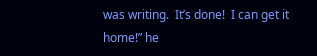was writing.  It’s done!  I can get it home!” he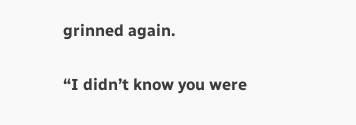grinned again.

“I didn’t know you were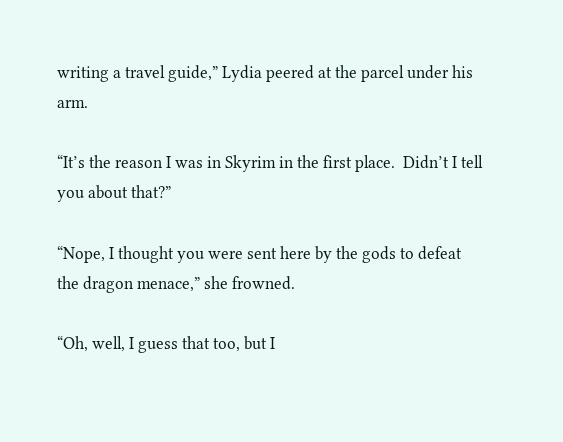writing a travel guide,” Lydia peered at the parcel under his arm.

“It’s the reason I was in Skyrim in the first place.  Didn’t I tell you about that?”

“Nope, I thought you were sent here by the gods to defeat the dragon menace,” she frowned.

“Oh, well, I guess that too, but I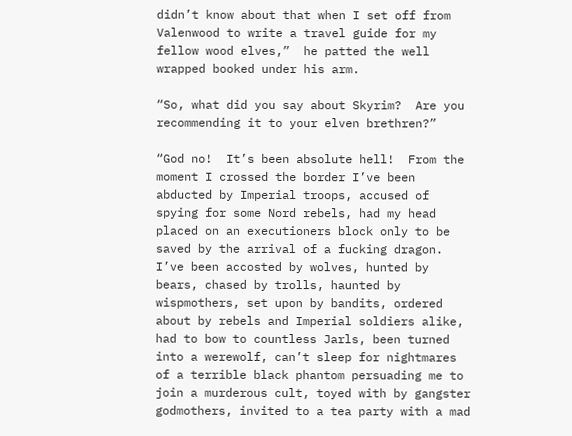didn’t know about that when I set off from Valenwood to write a travel guide for my fellow wood elves,”  he patted the well wrapped booked under his arm.

“So, what did you say about Skyrim?  Are you recommending it to your elven brethren?”

“God no!  It’s been absolute hell!  From the moment I crossed the border I’ve been abducted by Imperial troops, accused of spying for some Nord rebels, had my head placed on an executioners block only to be saved by the arrival of a fucking dragon.  I’ve been accosted by wolves, hunted by bears, chased by trolls, haunted by wispmothers, set upon by bandits, ordered about by rebels and Imperial soldiers alike, had to bow to countless Jarls, been turned into a werewolf, can’t sleep for nightmares of a terrible black phantom persuading me to join a murderous cult, toyed with by gangster godmothers, invited to a tea party with a mad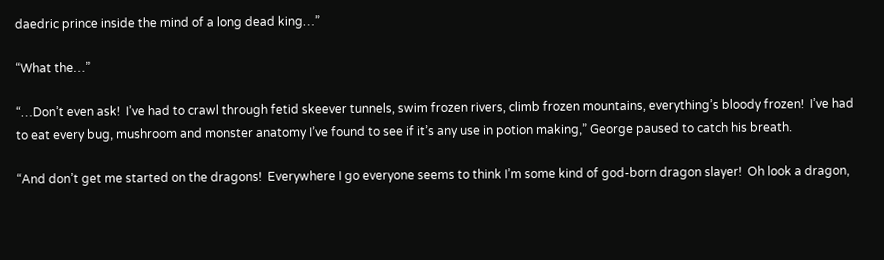daedric prince inside the mind of a long dead king…”

“What the…”

“…Don’t even ask!  I’ve had to crawl through fetid skeever tunnels, swim frozen rivers, climb frozen mountains, everything’s bloody frozen!  I’ve had to eat every bug, mushroom and monster anatomy I’ve found to see if it’s any use in potion making,” George paused to catch his breath.

“And don’t get me started on the dragons!  Everywhere I go everyone seems to think I’m some kind of god-born dragon slayer!  Oh look a dragon,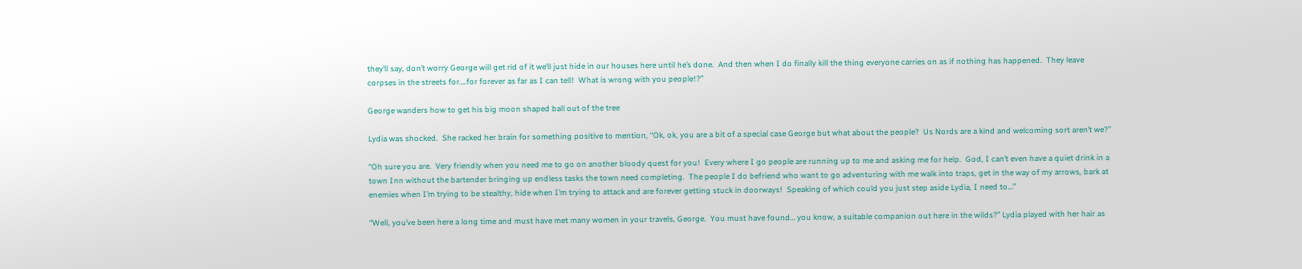they’ll say, don’t worry George will get rid of it we’ll just hide in our houses here until he’s done.  And then when I do finally kill the thing everyone carries on as if nothing has happened.  They leave corpses in the streets for….for forever as far as I can tell!  What is wrong with you people!?”

George wanders how to get his big moon shaped ball out of the tree

Lydia was shocked.  She racked her brain for something positive to mention, “Ok, ok, you are a bit of a special case George but what about the people?  Us Nords are a kind and welcoming sort aren’t we?”

“Oh sure you are.  Very friendly when you need me to go on another bloody quest for you!  Every where I go people are running up to me and asking me for help.  God, I can’t even have a quiet drink in a town Inn without the bartender bringing up endless tasks the town need completing.  The people I do befriend who want to go adventuring with me walk into traps, get in the way of my arrows, bark at enemies when I’m trying to be stealthy, hide when I’m trying to attack and are forever getting stuck in doorways!  Speaking of which could you just step aside Lydia, I need to…”

“Well, you’ve been here a long time and must have met many women in your travels, George.  You must have found… you know, a suitable companion out here in the wilds?” Lydia played with her hair as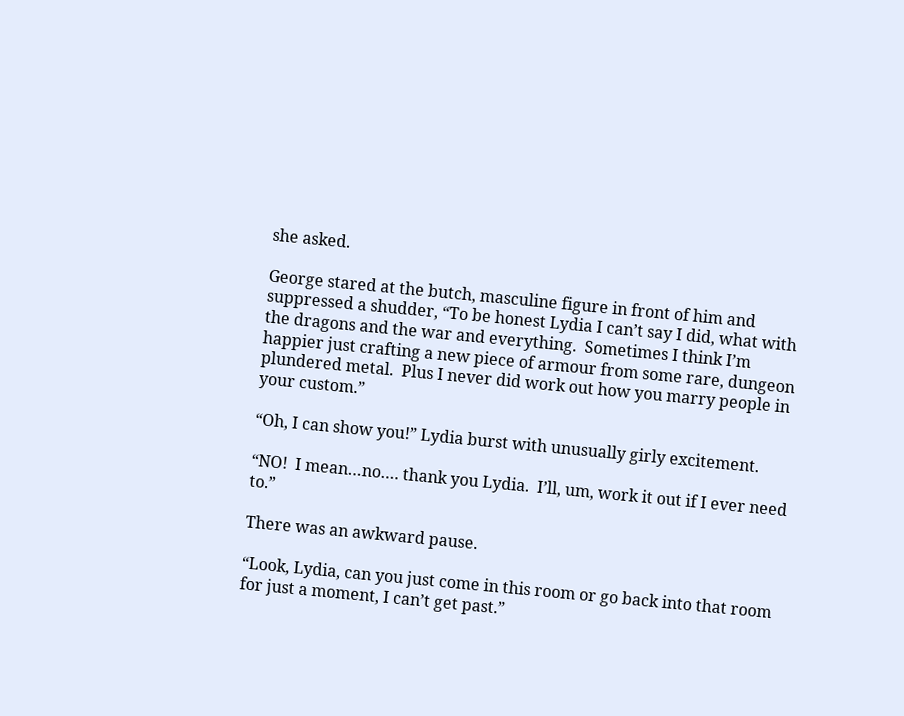she asked.

George stared at the butch, masculine figure in front of him and suppressed a shudder, “To be honest Lydia I can’t say I did, what with the dragons and the war and everything.  Sometimes I think I’m happier just crafting a new piece of armour from some rare, dungeon plundered metal.  Plus I never did work out how you marry people in your custom.”

“Oh, I can show you!” Lydia burst with unusually girly excitement.

“NO!  I mean…no…. thank you Lydia.  I’ll, um, work it out if I ever need to.”

There was an awkward pause.

“Look, Lydia, can you just come in this room or go back into that room for just a moment, I can’t get past.”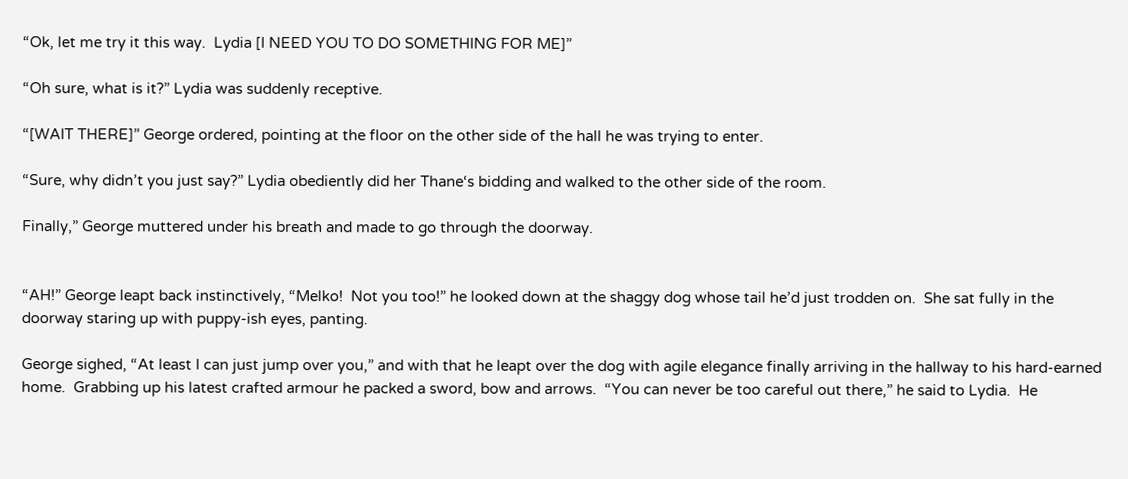“Ok, let me try it this way.  Lydia [I NEED YOU TO DO SOMETHING FOR ME]”

“Oh sure, what is it?” Lydia was suddenly receptive.

“[WAIT THERE]” George ordered, pointing at the floor on the other side of the hall he was trying to enter.

“Sure, why didn’t you just say?” Lydia obediently did her Thane‘s bidding and walked to the other side of the room.

Finally,” George muttered under his breath and made to go through the doorway.


“AH!” George leapt back instinctively, “Melko!  Not you too!” he looked down at the shaggy dog whose tail he’d just trodden on.  She sat fully in the doorway staring up with puppy-ish eyes, panting.

George sighed, “At least I can just jump over you,” and with that he leapt over the dog with agile elegance finally arriving in the hallway to his hard-earned home.  Grabbing up his latest crafted armour he packed a sword, bow and arrows.  “You can never be too careful out there,” he said to Lydia.  He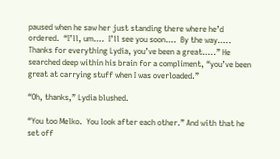paused when he saw her just standing there where he’d ordered.  “I’ll, um….  I’ll see you soon….  By the way….. Thanks for everything Lydia, you’ve been a great…..” He searched deep within his brain for a compliment, “you’ve been great at carrying stuff when I was overloaded.”

“Oh, thanks,” Lydia blushed.

“You too Melko.  You look after each other.” And with that he set off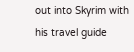out into Skyrim with his travel guide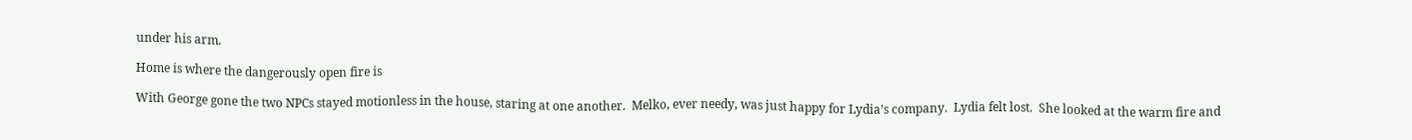under his arm.

Home is where the dangerously open fire is

With George gone the two NPCs stayed motionless in the house, staring at one another.  Melko, ever needy, was just happy for Lydia’s company.  Lydia felt lost.  She looked at the warm fire and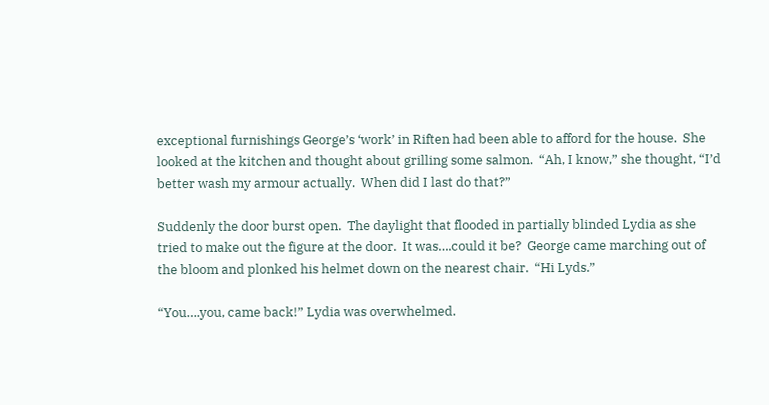exceptional furnishings George’s ‘work’ in Riften had been able to afford for the house.  She looked at the kitchen and thought about grilling some salmon.  “Ah, I know,” she thought, “I’d better wash my armour actually.  When did I last do that?”

Suddenly the door burst open.  The daylight that flooded in partially blinded Lydia as she tried to make out the figure at the door.  It was….could it be?  George came marching out of the bloom and plonked his helmet down on the nearest chair.  “Hi Lyds.”

“You….you, came back!” Lydia was overwhelmed.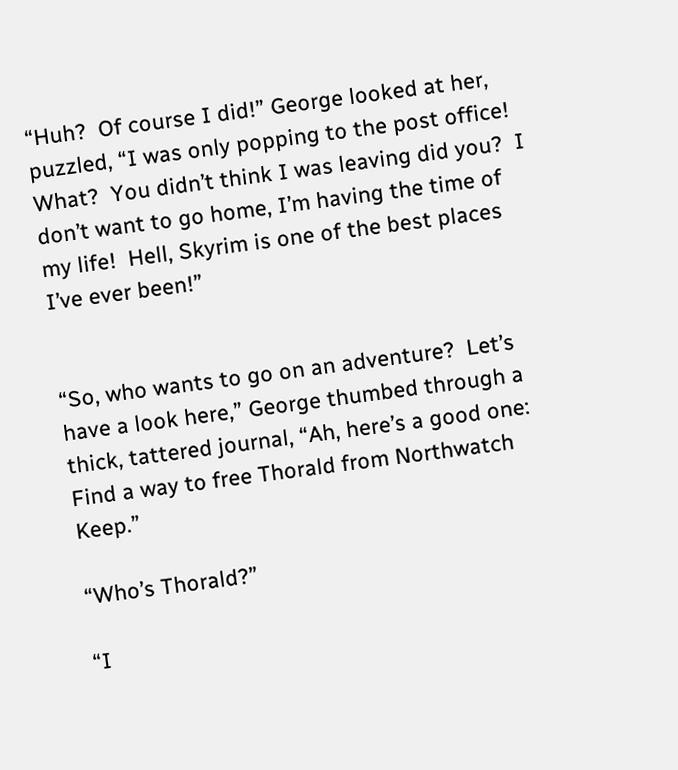“Huh?  Of course I did!” George looked at her, puzzled, “I was only popping to the post office!  What?  You didn’t think I was leaving did you?  I don’t want to go home, I’m having the time of my life!  Hell, Skyrim is one of the best places I’ve ever been!”


“So, who wants to go on an adventure?  Let’s have a look here,” George thumbed through a thick, tattered journal, “Ah, here’s a good one: Find a way to free Thorald from Northwatch Keep.”

“Who’s Thorald?”

“I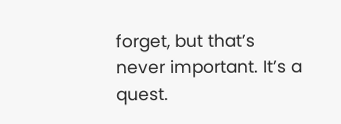forget, but that’s never important. It’s a quest.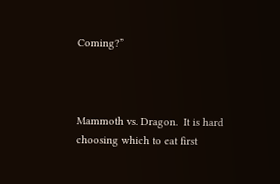Coming?”



Mammoth vs. Dragon.  It is hard choosing which to eat first